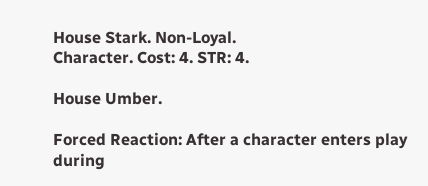House Stark. Non-Loyal.
Character. Cost: 4. STR: 4.

House Umber.

Forced Reaction: After a character enters play during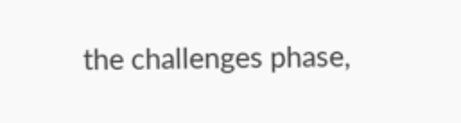the challenges phase,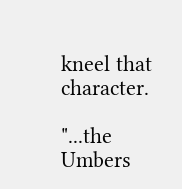kneel that character.

"...the Umbers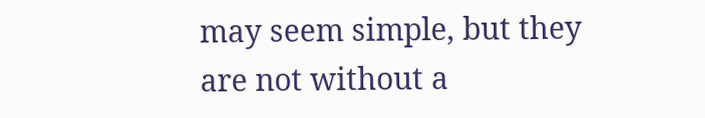may seem simple, but they are not without a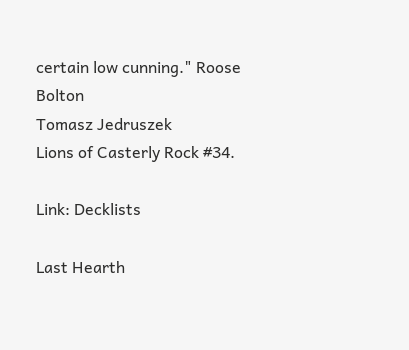certain low cunning." Roose Bolton
Tomasz Jedruszek
Lions of Casterly Rock #34.

Link: Decklists

Last Hearth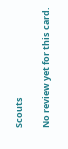Scouts

No review yet for this card.